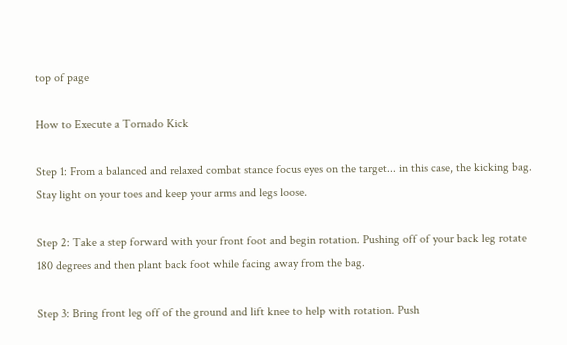top of page

How to Execute a Tornado Kick

Step 1: From a balanced and relaxed combat stance focus eyes on the target... in this case, the kicking bag. Stay light on your toes and keep your arms and legs loose.

Step 2: Take a step forward with your front foot and begin rotation. Pushing off of your back leg rotate 180 degrees and then plant back foot while facing away from the bag.

Step 3: Bring front leg off of the ground and lift knee to help with rotation. Push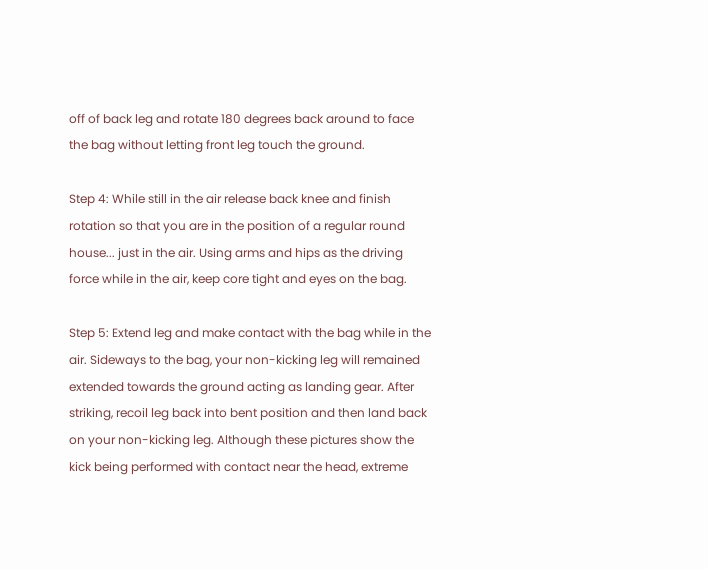off of back leg and rotate 180 degrees back around to face the bag without letting front leg touch the ground.

Step 4: While still in the air release back knee and finish rotation so that you are in the position of a regular round house... just in the air. Using arms and hips as the driving force while in the air, keep core tight and eyes on the bag.

Step 5: Extend leg and make contact with the bag while in the air. Sideways to the bag, your non-kicking leg will remained extended towards the ground acting as landing gear. After striking, recoil leg back into bent position and then land back on your non-kicking leg. Although these pictures show the kick being performed with contact near the head, extreme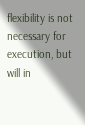flexibility is not necessary for execution, but will in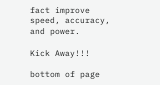fact improve speed, accuracy, and power.

Kick Away!!!

bottom of page